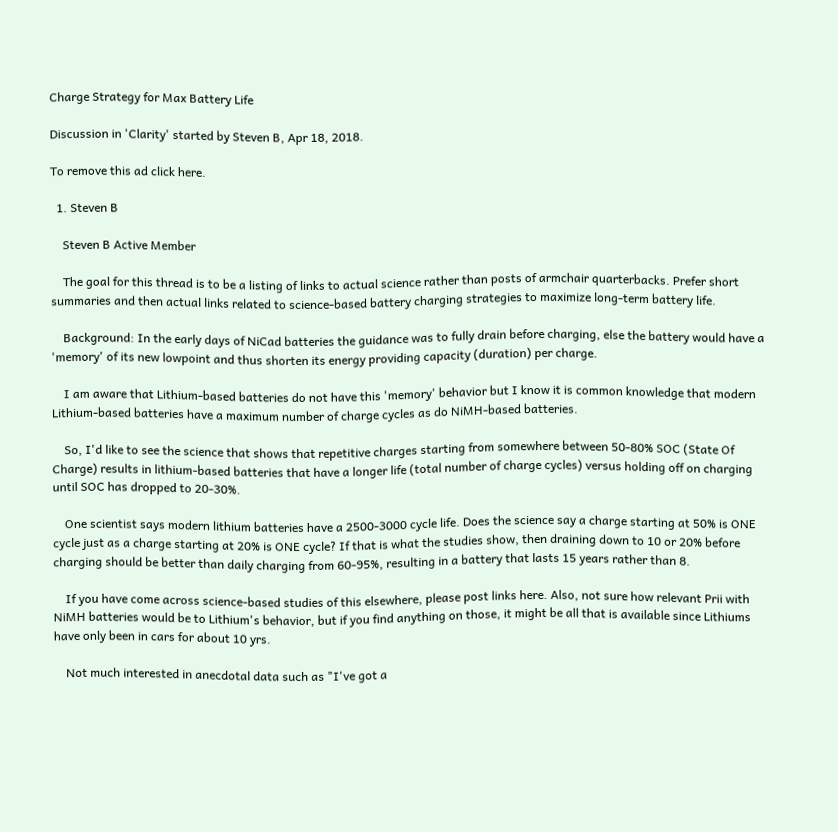Charge Strategy for Max Battery Life

Discussion in 'Clarity' started by Steven B, Apr 18, 2018.

To remove this ad click here.

  1. Steven B

    Steven B Active Member

    The goal for this thread is to be a listing of links to actual science rather than posts of armchair quarterbacks. Prefer short summaries and then actual links related to science-based battery charging strategies to maximize long-term battery life.

    Background: In the early days of NiCad batteries the guidance was to fully drain before charging, else the battery would have a 'memory' of its new lowpoint and thus shorten its energy providing capacity (duration) per charge.

    I am aware that Lithium-based batteries do not have this 'memory' behavior but I know it is common knowledge that modern Lithium-based batteries have a maximum number of charge cycles as do NiMH-based batteries.

    So, I'd like to see the science that shows that repetitive charges starting from somewhere between 50-80% SOC (State Of Charge) results in lithium-based batteries that have a longer life (total number of charge cycles) versus holding off on charging until SOC has dropped to 20-30%.

    One scientist says modern lithium batteries have a 2500-3000 cycle life. Does the science say a charge starting at 50% is ONE cycle just as a charge starting at 20% is ONE cycle? If that is what the studies show, then draining down to 10 or 20% before charging should be better than daily charging from 60-95%, resulting in a battery that lasts 15 years rather than 8.

    If you have come across science-based studies of this elsewhere, please post links here. Also, not sure how relevant Prii with NiMH batteries would be to Lithium's behavior, but if you find anything on those, it might be all that is available since Lithiums have only been in cars for about 10 yrs.

    Not much interested in anecdotal data such as "I've got a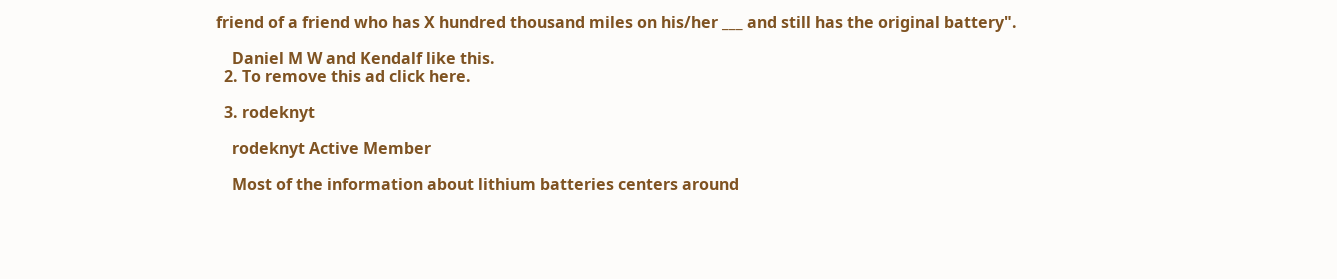friend of a friend who has X hundred thousand miles on his/her ___ and still has the original battery".

    Daniel M W and Kendalf like this.
  2. To remove this ad click here.

  3. rodeknyt

    rodeknyt Active Member

    Most of the information about lithium batteries centers around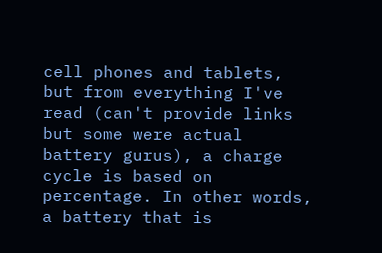cell phones and tablets, but from everything I've read (can't provide links but some were actual battery gurus), a charge cycle is based on percentage. In other words, a battery that is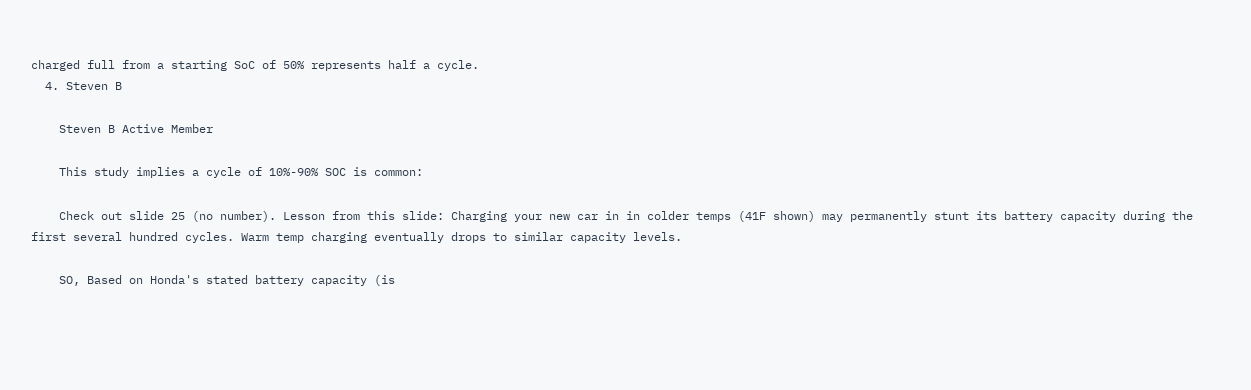charged full from a starting SoC of 50% represents half a cycle.
  4. Steven B

    Steven B Active Member

    This study implies a cycle of 10%-90% SOC is common:

    Check out slide 25 (no number). Lesson from this slide: Charging your new car in in colder temps (41F shown) may permanently stunt its battery capacity during the first several hundred cycles. Warm temp charging eventually drops to similar capacity levels.

    SO, Based on Honda's stated battery capacity (is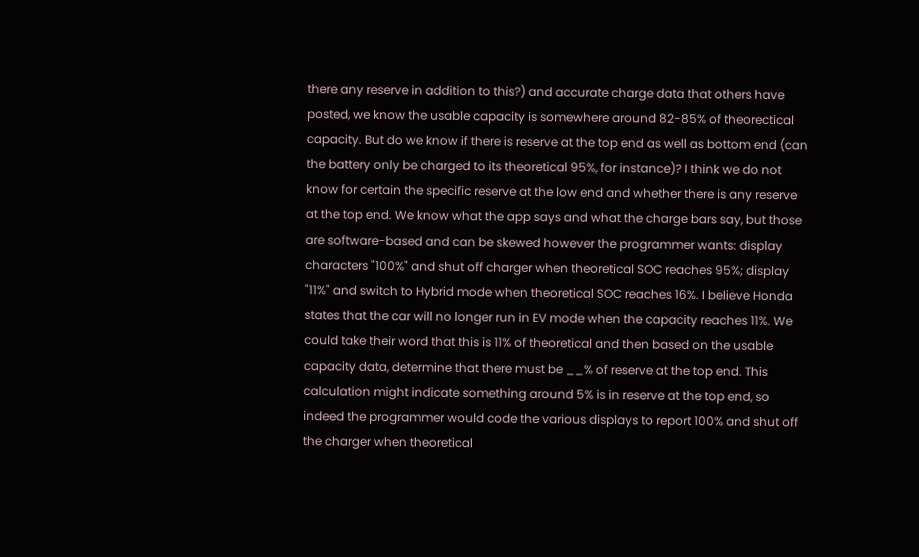there any reserve in addition to this?) and accurate charge data that others have posted, we know the usable capacity is somewhere around 82-85% of theorectical capacity. But do we know if there is reserve at the top end as well as bottom end (can the battery only be charged to its theoretical 95%, for instance)? I think we do not know for certain the specific reserve at the low end and whether there is any reserve at the top end. We know what the app says and what the charge bars say, but those are software-based and can be skewed however the programmer wants: display characters "100%" and shut off charger when theoretical SOC reaches 95%; display "11%" and switch to Hybrid mode when theoretical SOC reaches 16%. I believe Honda states that the car will no longer run in EV mode when the capacity reaches 11%. We could take their word that this is 11% of theoretical and then based on the usable capacity data, determine that there must be __% of reserve at the top end. This calculation might indicate something around 5% is in reserve at the top end, so indeed the programmer would code the various displays to report 100% and shut off the charger when theoretical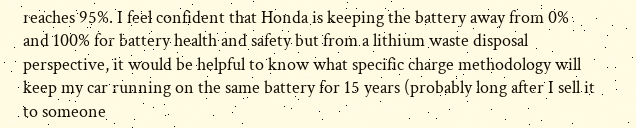reaches 95%. I feel confident that Honda is keeping the battery away from 0% and 100% for battery health and safety but from a lithium waste disposal perspective, it would be helpful to know what specific charge methodology will keep my car running on the same battery for 15 years (probably long after I sell it to someone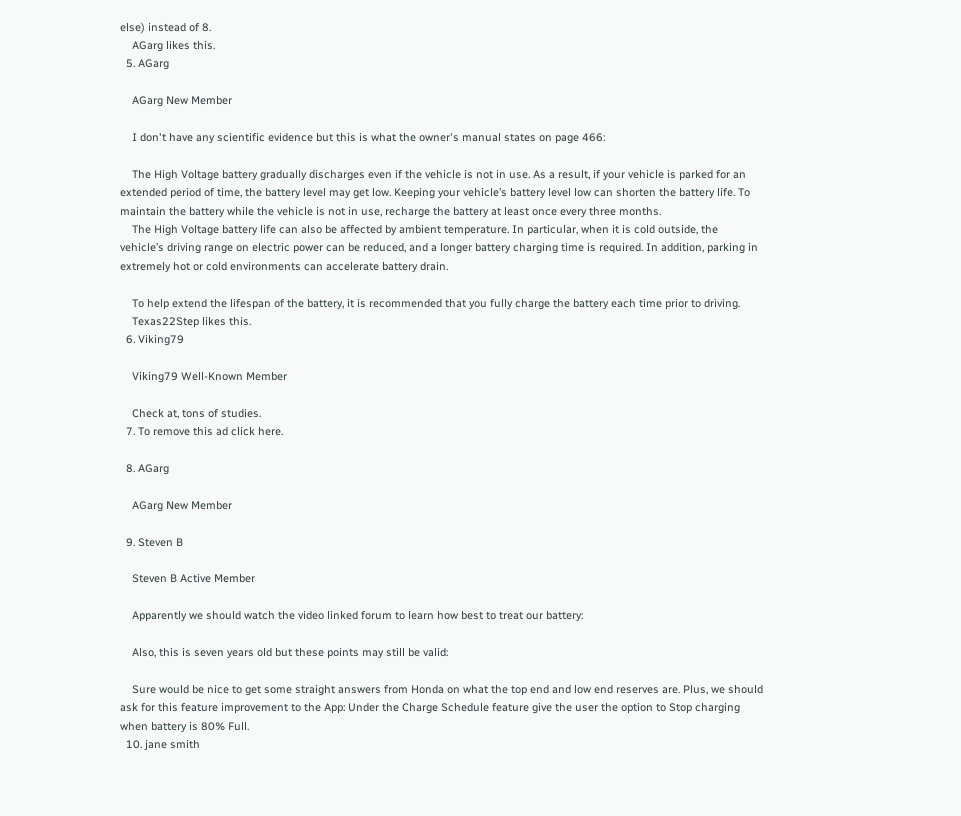else) instead of 8.
    AGarg likes this.
  5. AGarg

    AGarg New Member

    I don't have any scientific evidence but this is what the owner's manual states on page 466:

    The High Voltage battery gradually discharges even if the vehicle is not in use. As a result, if your vehicle is parked for an extended period of time, the battery level may get low. Keeping your vehicle’s battery level low can shorten the battery life. To maintain the battery while the vehicle is not in use, recharge the battery at least once every three months.
    The High Voltage battery life can also be affected by ambient temperature. In particular, when it is cold outside, the vehicle’s driving range on electric power can be reduced, and a longer battery charging time is required. In addition, parking in extremely hot or cold environments can accelerate battery drain.

    To help extend the lifespan of the battery, it is recommended that you fully charge the battery each time prior to driving.
    Texas22Step likes this.
  6. Viking79

    Viking79 Well-Known Member

    Check at, tons of studies.
  7. To remove this ad click here.

  8. AGarg

    AGarg New Member

  9. Steven B

    Steven B Active Member

    Apparently we should watch the video linked forum to learn how best to treat our battery:

    Also, this is seven years old but these points may still be valid:

    Sure would be nice to get some straight answers from Honda on what the top end and low end reserves are. Plus, we should ask for this feature improvement to the App: Under the Charge Schedule feature give the user the option to Stop charging when battery is 80% Full.
  10. jane smith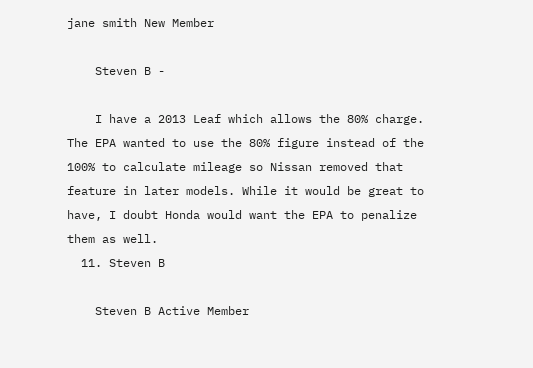jane smith New Member

    Steven B -

    I have a 2013 Leaf which allows the 80% charge. The EPA wanted to use the 80% figure instead of the 100% to calculate mileage so Nissan removed that feature in later models. While it would be great to have, I doubt Honda would want the EPA to penalize them as well.
  11. Steven B

    Steven B Active Member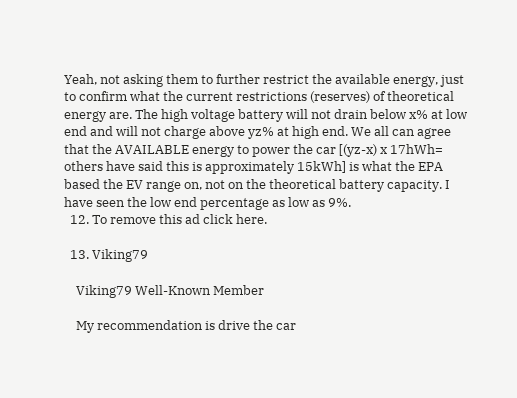Yeah, not asking them to further restrict the available energy, just to confirm what the current restrictions (reserves) of theoretical energy are. The high voltage battery will not drain below x% at low end and will not charge above yz% at high end. We all can agree that the AVAILABLE energy to power the car [(yz-x) x 17hWh= others have said this is approximately 15kWh] is what the EPA based the EV range on, not on the theoretical battery capacity. I have seen the low end percentage as low as 9%.
  12. To remove this ad click here.

  13. Viking79

    Viking79 Well-Known Member

    My recommendation is drive the car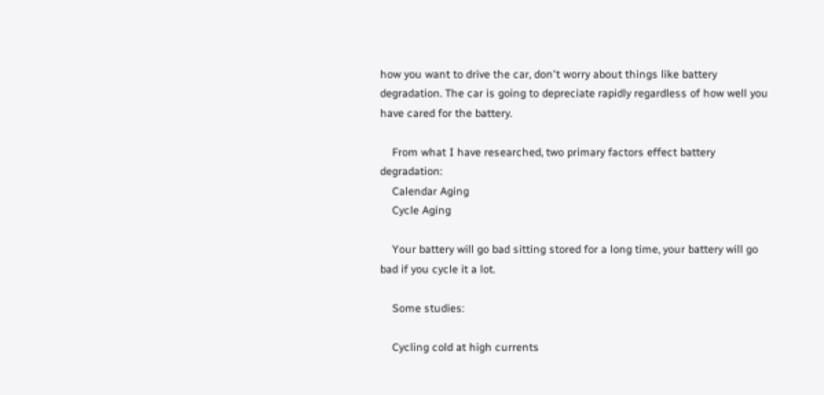how you want to drive the car, don't worry about things like battery degradation. The car is going to depreciate rapidly regardless of how well you have cared for the battery.

    From what I have researched, two primary factors effect battery degradation:
    Calendar Aging
    Cycle Aging

    Your battery will go bad sitting stored for a long time, your battery will go bad if you cycle it a lot.

    Some studies:

    Cycling cold at high currents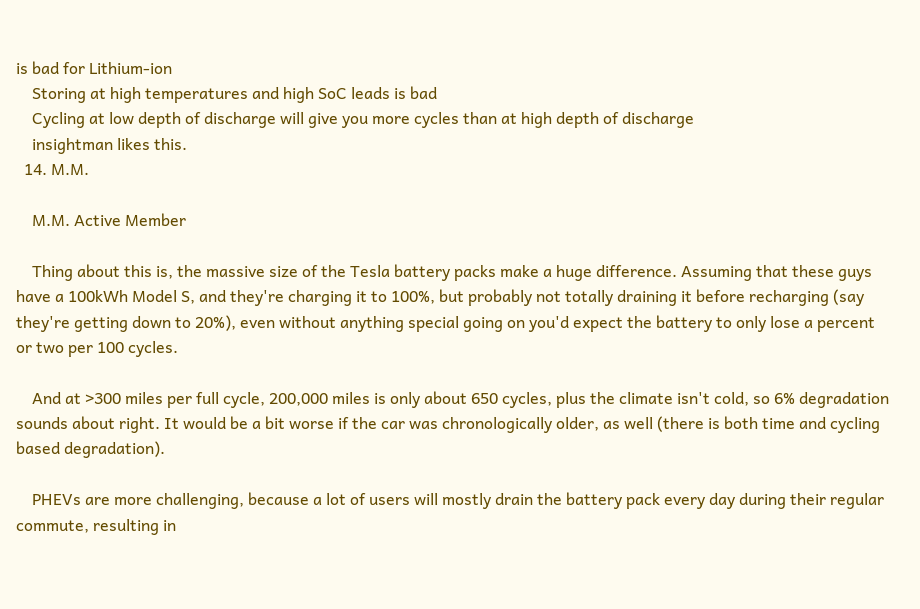is bad for Lithium-ion
    Storing at high temperatures and high SoC leads is bad
    Cycling at low depth of discharge will give you more cycles than at high depth of discharge
    insightman likes this.
  14. M.M.

    M.M. Active Member

    Thing about this is, the massive size of the Tesla battery packs make a huge difference. Assuming that these guys have a 100kWh Model S, and they're charging it to 100%, but probably not totally draining it before recharging (say they're getting down to 20%), even without anything special going on you'd expect the battery to only lose a percent or two per 100 cycles.

    And at >300 miles per full cycle, 200,000 miles is only about 650 cycles, plus the climate isn't cold, so 6% degradation sounds about right. It would be a bit worse if the car was chronologically older, as well (there is both time and cycling based degradation).

    PHEVs are more challenging, because a lot of users will mostly drain the battery pack every day during their regular commute, resulting in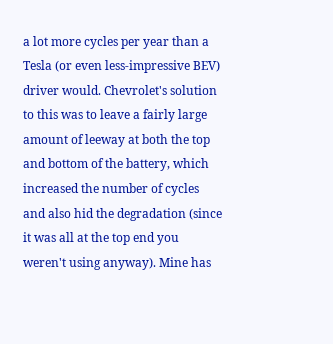a lot more cycles per year than a Tesla (or even less-impressive BEV) driver would. Chevrolet's solution to this was to leave a fairly large amount of leeway at both the top and bottom of the battery, which increased the number of cycles and also hid the degradation (since it was all at the top end you weren't using anyway). Mine has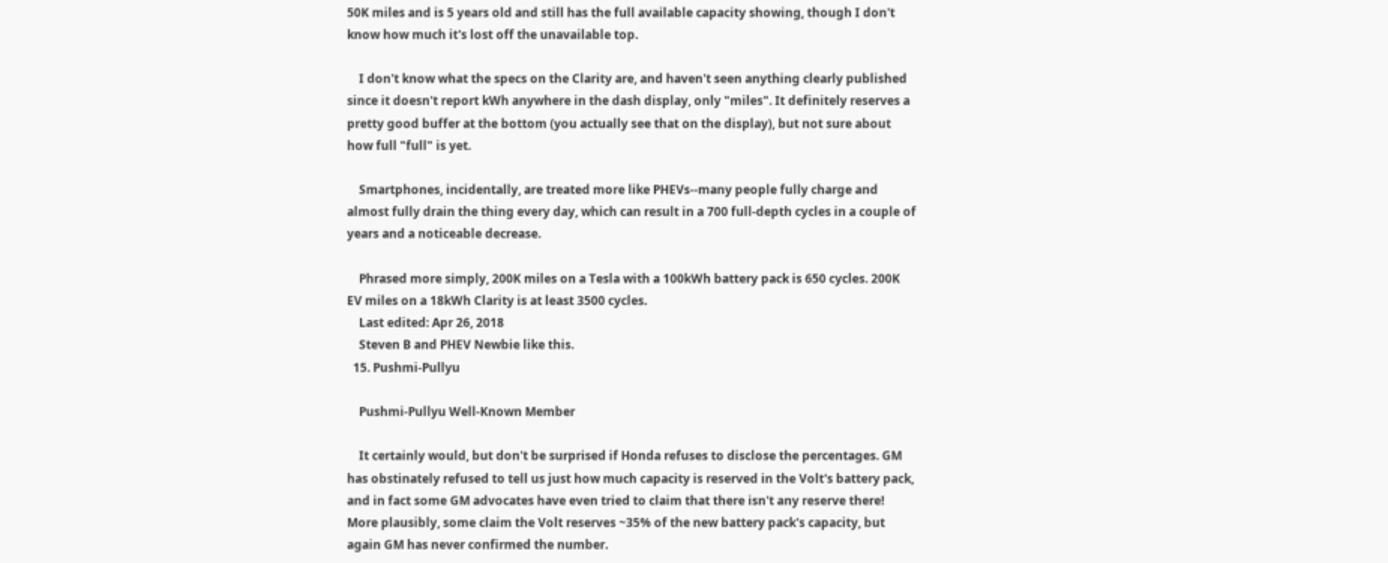50K miles and is 5 years old and still has the full available capacity showing, though I don't know how much it's lost off the unavailable top.

    I don't know what the specs on the Clarity are, and haven't seen anything clearly published since it doesn't report kWh anywhere in the dash display, only "miles". It definitely reserves a pretty good buffer at the bottom (you actually see that on the display), but not sure about how full "full" is yet.

    Smartphones, incidentally, are treated more like PHEVs--many people fully charge and almost fully drain the thing every day, which can result in a 700 full-depth cycles in a couple of years and a noticeable decrease.

    Phrased more simply, 200K miles on a Tesla with a 100kWh battery pack is 650 cycles. 200K EV miles on a 18kWh Clarity is at least 3500 cycles.
    Last edited: Apr 26, 2018
    Steven B and PHEV Newbie like this.
  15. Pushmi-Pullyu

    Pushmi-Pullyu Well-Known Member

    It certainly would, but don't be surprised if Honda refuses to disclose the percentages. GM has obstinately refused to tell us just how much capacity is reserved in the Volt's battery pack, and in fact some GM advocates have even tried to claim that there isn't any reserve there! More plausibly, some claim the Volt reserves ~35% of the new battery pack's capacity, but again GM has never confirmed the number.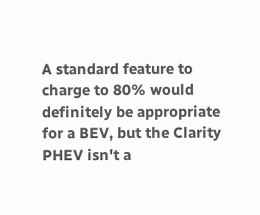A standard feature to charge to 80% would definitely be appropriate for a BEV, but the Clarity PHEV isn't a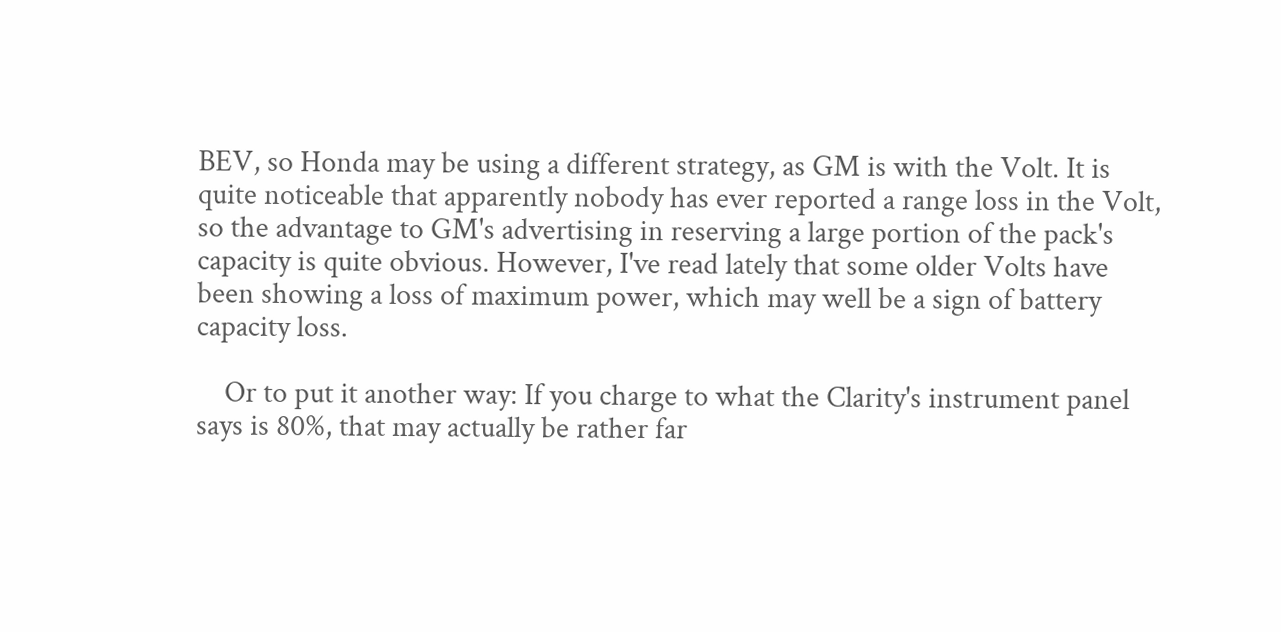BEV, so Honda may be using a different strategy, as GM is with the Volt. It is quite noticeable that apparently nobody has ever reported a range loss in the Volt, so the advantage to GM's advertising in reserving a large portion of the pack's capacity is quite obvious. However, I've read lately that some older Volts have been showing a loss of maximum power, which may well be a sign of battery capacity loss.

    Or to put it another way: If you charge to what the Clarity's instrument panel says is 80%, that may actually be rather far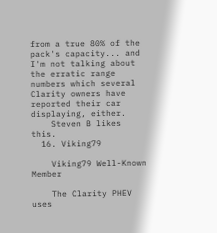from a true 80% of the pack's capacity... and I'm not talking about the erratic range numbers which several Clarity owners have reported their car displaying, either.
    Steven B likes this.
  16. Viking79

    Viking79 Well-Known Member

    The Clarity PHEV uses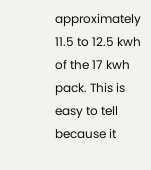approximately 11.5 to 12.5 kwh of the 17 kwh pack. This is easy to tell because it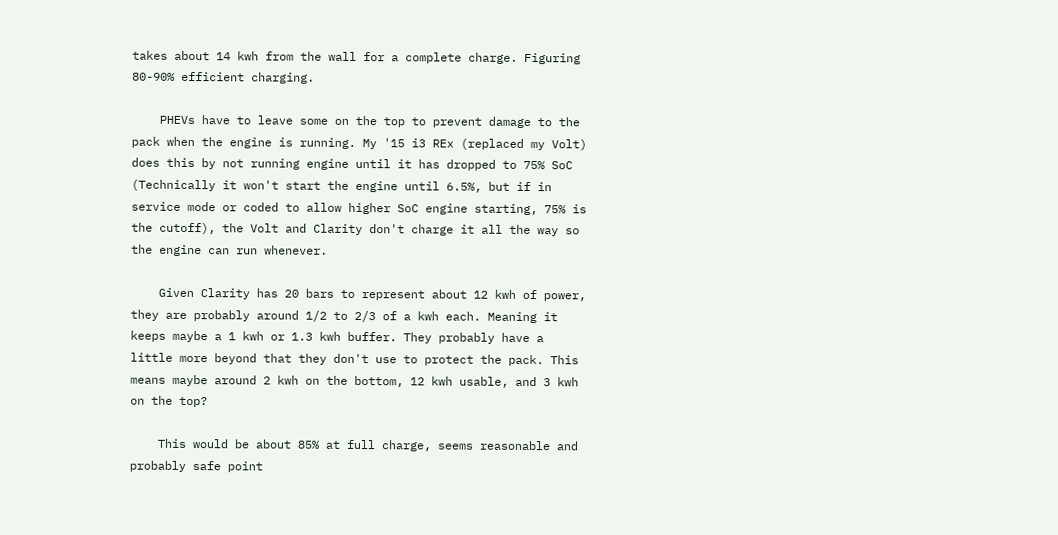takes about 14 kwh from the wall for a complete charge. Figuring 80-90% efficient charging.

    PHEVs have to leave some on the top to prevent damage to the pack when the engine is running. My '15 i3 REx (replaced my Volt) does this by not running engine until it has dropped to 75% SoC (Technically it won't start the engine until 6.5%, but if in service mode or coded to allow higher SoC engine starting, 75% is the cutoff), the Volt and Clarity don't charge it all the way so the engine can run whenever.

    Given Clarity has 20 bars to represent about 12 kwh of power, they are probably around 1/2 to 2/3 of a kwh each. Meaning it keeps maybe a 1 kwh or 1.3 kwh buffer. They probably have a little more beyond that they don't use to protect the pack. This means maybe around 2 kwh on the bottom, 12 kwh usable, and 3 kwh on the top?

    This would be about 85% at full charge, seems reasonable and probably safe point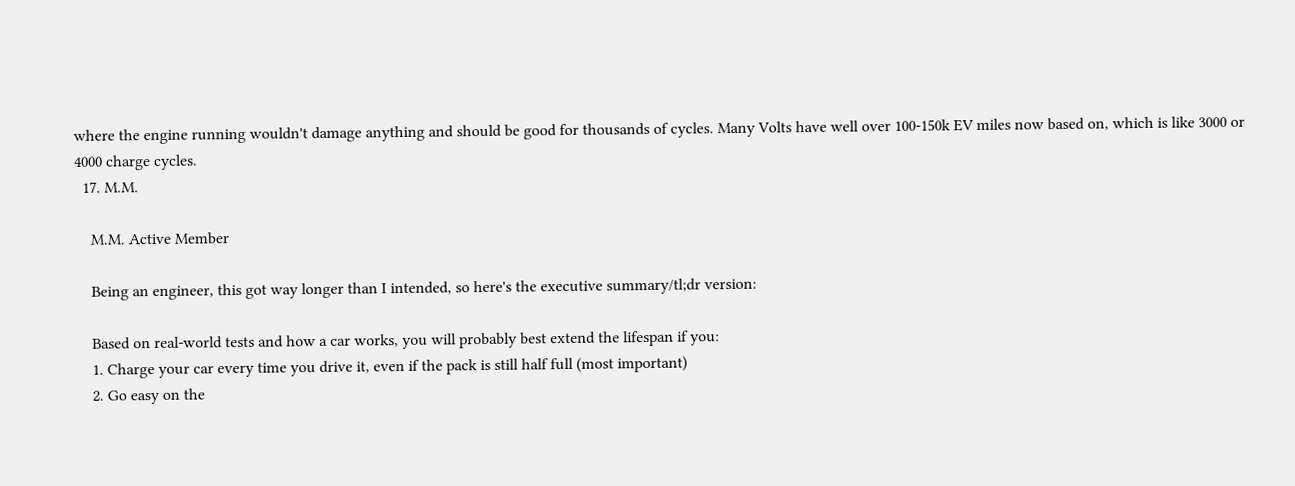where the engine running wouldn't damage anything and should be good for thousands of cycles. Many Volts have well over 100-150k EV miles now based on, which is like 3000 or 4000 charge cycles.
  17. M.M.

    M.M. Active Member

    Being an engineer, this got way longer than I intended, so here's the executive summary/tl;dr version:

    Based on real-world tests and how a car works, you will probably best extend the lifespan if you:
    1. Charge your car every time you drive it, even if the pack is still half full (most important)
    2. Go easy on the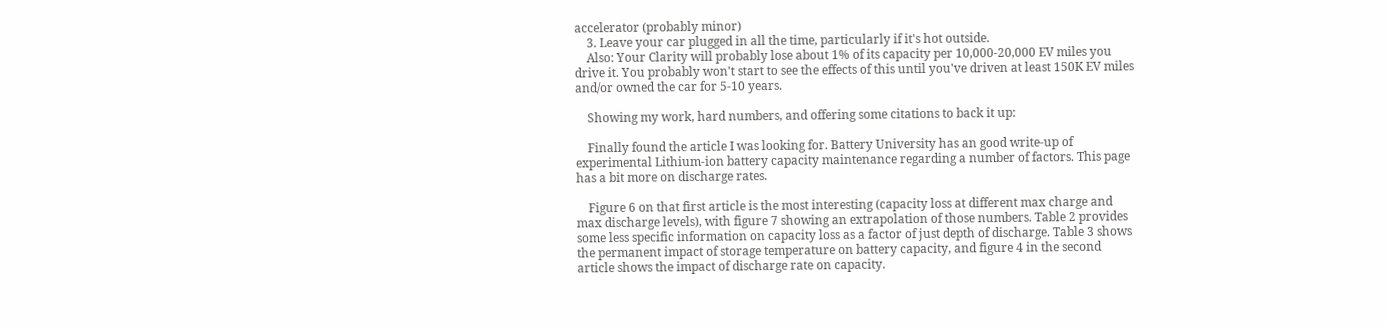accelerator (probably minor)
    3. Leave your car plugged in all the time, particularly if it's hot outside.
    Also: Your Clarity will probably lose about 1% of its capacity per 10,000-20,000 EV miles you drive it. You probably won't start to see the effects of this until you've driven at least 150K EV miles and/or owned the car for 5-10 years.

    Showing my work, hard numbers, and offering some citations to back it up:

    Finally found the article I was looking for. Battery University has an good write-up of experimental Lithium-ion battery capacity maintenance regarding a number of factors. This page has a bit more on discharge rates.

    Figure 6 on that first article is the most interesting (capacity loss at different max charge and max discharge levels), with figure 7 showing an extrapolation of those numbers. Table 2 provides some less specific information on capacity loss as a factor of just depth of discharge. Table 3 shows the permanent impact of storage temperature on battery capacity, and figure 4 in the second article shows the impact of discharge rate on capacity.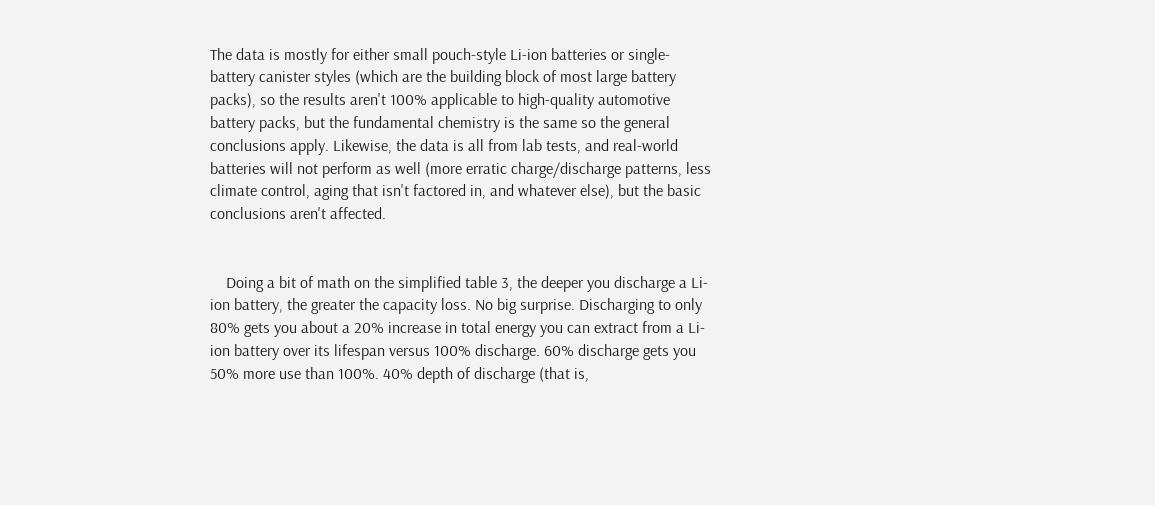The data is mostly for either small pouch-style Li-ion batteries or single-battery canister styles (which are the building block of most large battery packs), so the results aren't 100% applicable to high-quality automotive battery packs, but the fundamental chemistry is the same so the general conclusions apply. Likewise, the data is all from lab tests, and real-world batteries will not perform as well (more erratic charge/discharge patterns, less climate control, aging that isn't factored in, and whatever else), but the basic conclusions aren't affected.


    Doing a bit of math on the simplified table 3, the deeper you discharge a Li-ion battery, the greater the capacity loss. No big surprise. Discharging to only 80% gets you about a 20% increase in total energy you can extract from a Li-ion battery over its lifespan versus 100% discharge. 60% discharge gets you 50% more use than 100%. 40% depth of discharge (that is,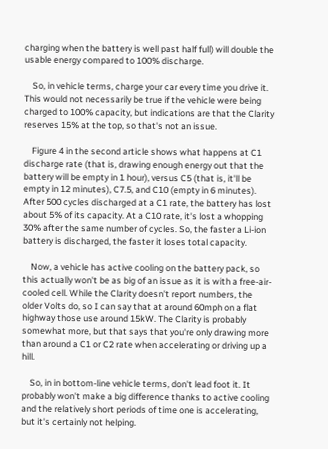charging when the battery is well past half full) will double the usable energy compared to 100% discharge.

    So, in vehicle terms, charge your car every time you drive it. This would not necessarily be true if the vehicle were being charged to 100% capacity, but indications are that the Clarity reserves 15% at the top, so that's not an issue.

    Figure 4 in the second article shows what happens at C1 discharge rate (that is, drawing enough energy out that the battery will be empty in 1 hour), versus C5 (that is, it'll be empty in 12 minutes), C7.5, and C10 (empty in 6 minutes). After 500 cycles discharged at a C1 rate, the battery has lost about 5% of its capacity. At a C10 rate, it's lost a whopping 30% after the same number of cycles. So, the faster a Li-ion battery is discharged, the faster it loses total capacity.

    Now, a vehicle has active cooling on the battery pack, so this actually won't be as big of an issue as it is with a free-air-cooled cell. While the Clarity doesn't report numbers, the older Volts do, so I can say that at around 60mph on a flat highway those use around 15kW. The Clarity is probably somewhat more, but that says that you're only drawing more than around a C1 or C2 rate when accelerating or driving up a hill.

    So, in in bottom-line vehicle terms, don't lead foot it. It probably won't make a big difference thanks to active cooling and the relatively short periods of time one is accelerating, but it's certainly not helping.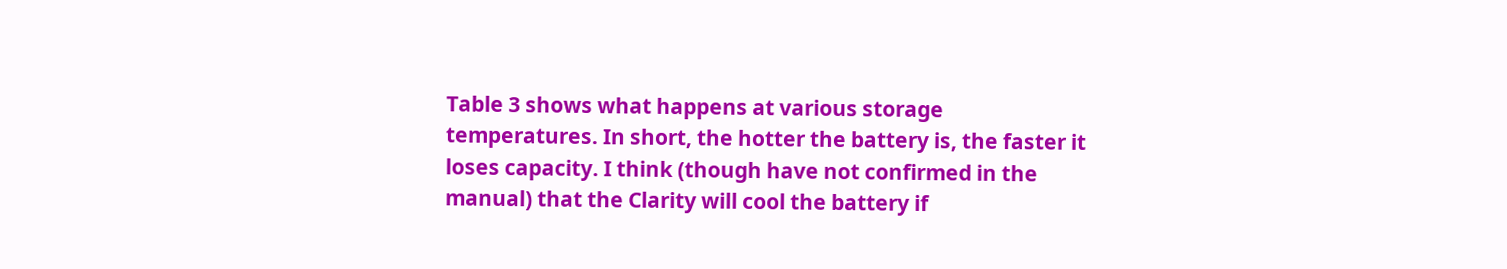Table 3 shows what happens at various storage temperatures. In short, the hotter the battery is, the faster it loses capacity. I think (though have not confirmed in the manual) that the Clarity will cool the battery if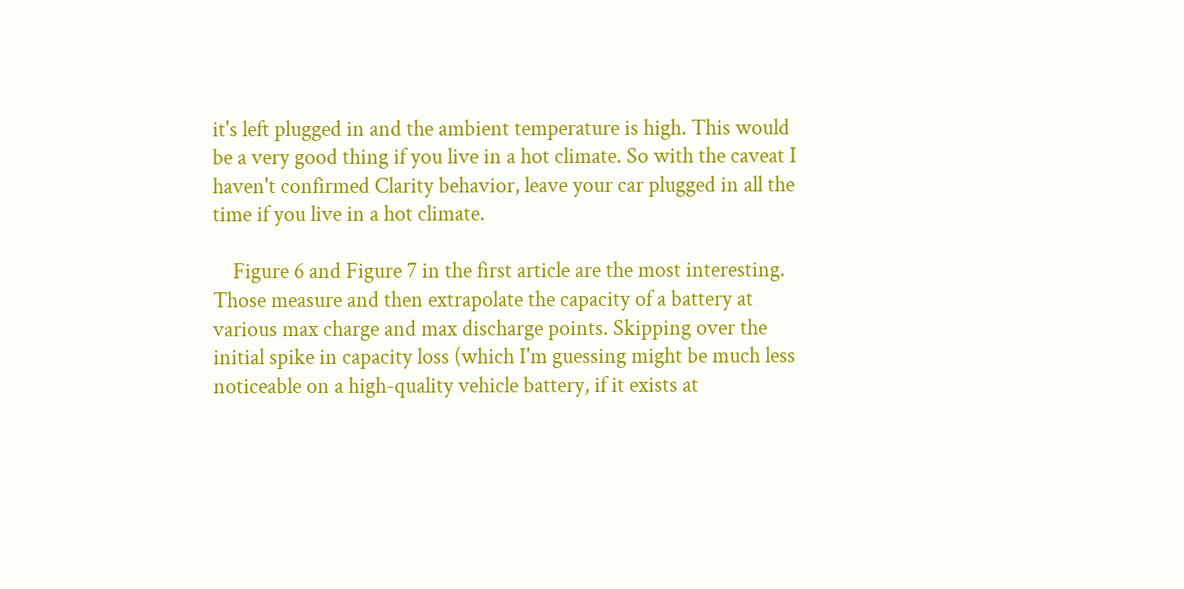it's left plugged in and the ambient temperature is high. This would be a very good thing if you live in a hot climate. So with the caveat I haven't confirmed Clarity behavior, leave your car plugged in all the time if you live in a hot climate.

    Figure 6 and Figure 7 in the first article are the most interesting. Those measure and then extrapolate the capacity of a battery at various max charge and max discharge points. Skipping over the initial spike in capacity loss (which I'm guessing might be much less noticeable on a high-quality vehicle battery, if it exists at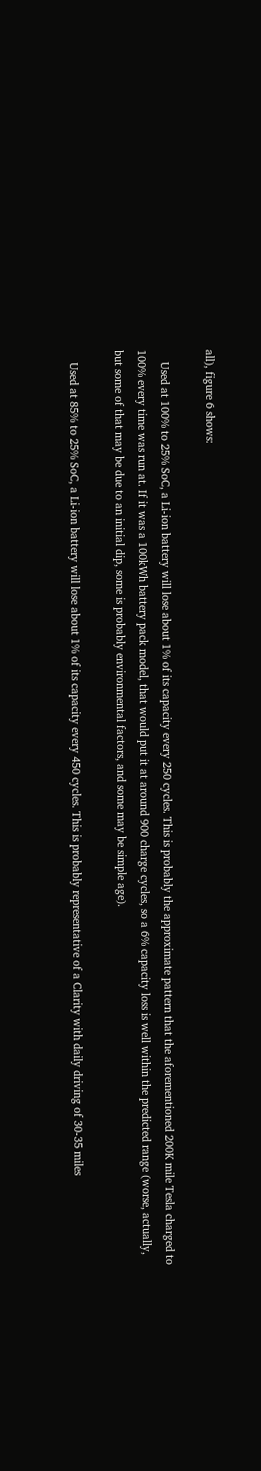all), figure 6 shows:

    Used at 100% to 25% SoC, a Li-ion battery will lose about 1% of its capacity every 250 cycles. This is probably the approximate pattern that the aforementioned 200K mile Tesla charged to 100% every time was run at. If it was a 100kWh battery pack model, that would put it at around 900 charge cycles, so a 6% capacity loss is well within the predicted range (worse, actually, but some of that may be due to an initial dip, some is probably environmental factors, and some may be simple age).

    Used at 85% to 25% SoC, a Li-ion battery will lose about 1% of its capacity every 450 cycles. This is probably representative of a Clarity with daily driving of 30-35 miles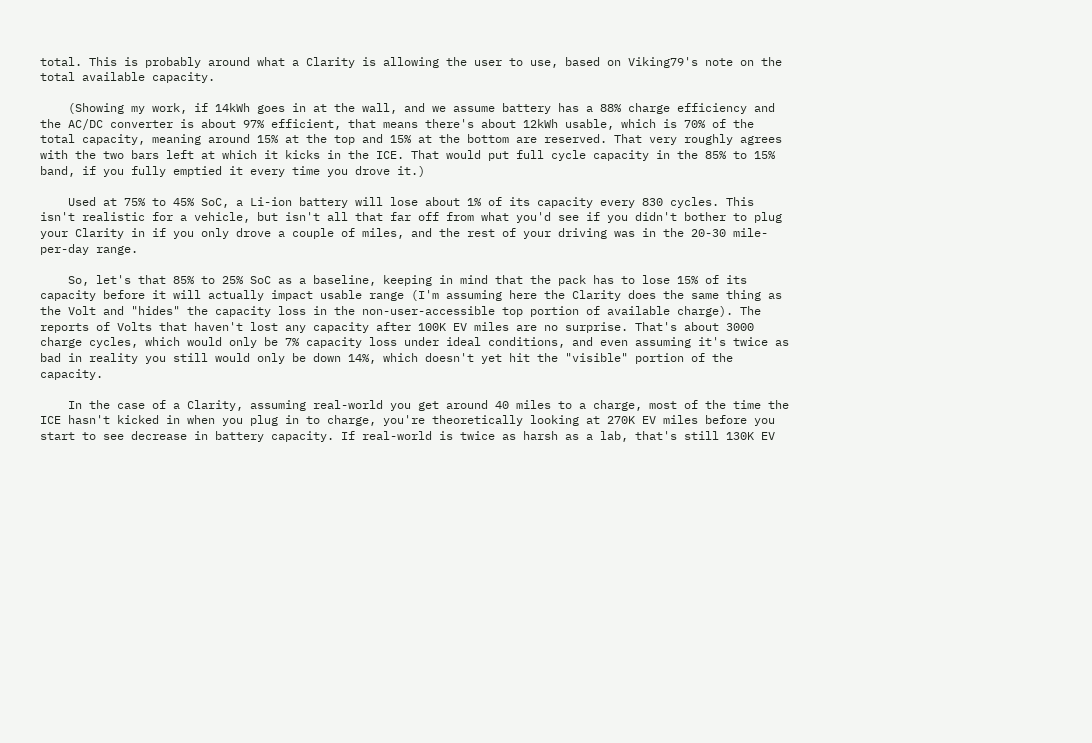total. This is probably around what a Clarity is allowing the user to use, based on Viking79's note on the total available capacity.

    (Showing my work, if 14kWh goes in at the wall, and we assume battery has a 88% charge efficiency and the AC/DC converter is about 97% efficient, that means there's about 12kWh usable, which is 70% of the total capacity, meaning around 15% at the top and 15% at the bottom are reserved. That very roughly agrees with the two bars left at which it kicks in the ICE. That would put full cycle capacity in the 85% to 15% band, if you fully emptied it every time you drove it.)

    Used at 75% to 45% SoC, a Li-ion battery will lose about 1% of its capacity every 830 cycles. This isn't realistic for a vehicle, but isn't all that far off from what you'd see if you didn't bother to plug your Clarity in if you only drove a couple of miles, and the rest of your driving was in the 20-30 mile-per-day range.

    So, let's that 85% to 25% SoC as a baseline, keeping in mind that the pack has to lose 15% of its capacity before it will actually impact usable range (I'm assuming here the Clarity does the same thing as the Volt and "hides" the capacity loss in the non-user-accessible top portion of available charge). The reports of Volts that haven't lost any capacity after 100K EV miles are no surprise. That's about 3000 charge cycles, which would only be 7% capacity loss under ideal conditions, and even assuming it's twice as bad in reality you still would only be down 14%, which doesn't yet hit the "visible" portion of the capacity.

    In the case of a Clarity, assuming real-world you get around 40 miles to a charge, most of the time the ICE hasn't kicked in when you plug in to charge, you're theoretically looking at 270K EV miles before you start to see decrease in battery capacity. If real-world is twice as harsh as a lab, that's still 130K EV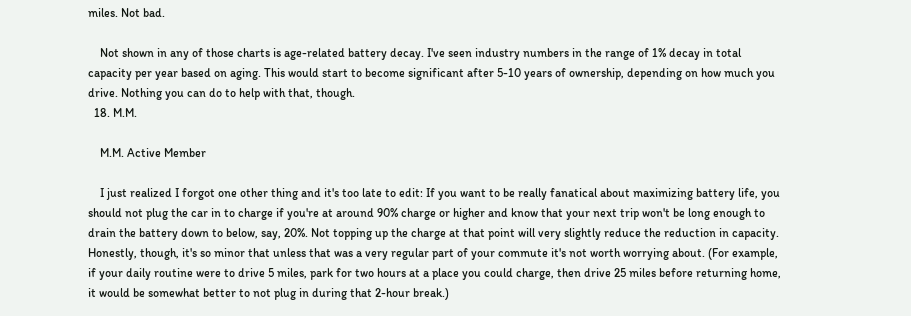miles. Not bad.

    Not shown in any of those charts is age-related battery decay. I've seen industry numbers in the range of 1% decay in total capacity per year based on aging. This would start to become significant after 5-10 years of ownership, depending on how much you drive. Nothing you can do to help with that, though.
  18. M.M.

    M.M. Active Member

    I just realized I forgot one other thing and it's too late to edit: If you want to be really fanatical about maximizing battery life, you should not plug the car in to charge if you're at around 90% charge or higher and know that your next trip won't be long enough to drain the battery down to below, say, 20%. Not topping up the charge at that point will very slightly reduce the reduction in capacity. Honestly, though, it's so minor that unless that was a very regular part of your commute it's not worth worrying about. (For example, if your daily routine were to drive 5 miles, park for two hours at a place you could charge, then drive 25 miles before returning home, it would be somewhat better to not plug in during that 2-hour break.)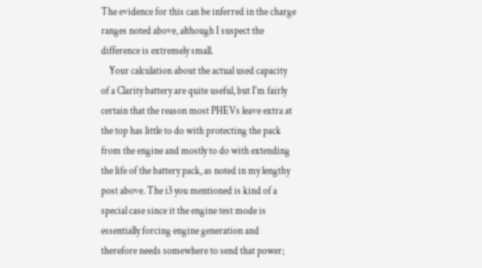The evidence for this can be inferred in the charge ranges noted above, although I suspect the difference is extremely small.
    Your calculation about the actual used capacity of a Clarity battery are quite useful, but I'm fairly certain that the reason most PHEVs leave extra at the top has little to do with protecting the pack from the engine and mostly to do with extending the life of the battery pack, as noted in my lengthy post above. The i3 you mentioned is kind of a special case since it the engine test mode is essentially forcing engine generation and therefore needs somewhere to send that power;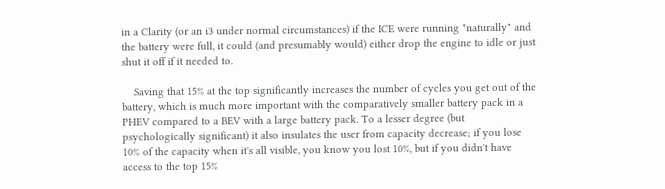in a Clarity (or an i3 under normal circumstances) if the ICE were running "naturally" and the battery were full, it could (and presumably would) either drop the engine to idle or just shut it off if it needed to.

    Saving that 15% at the top significantly increases the number of cycles you get out of the battery, which is much more important with the comparatively smaller battery pack in a PHEV compared to a BEV with a large battery pack. To a lesser degree (but psychologically significant) it also insulates the user from capacity decrease; if you lose 10% of the capacity when it's all visible, you know you lost 10%, but if you didn't have access to the top 15%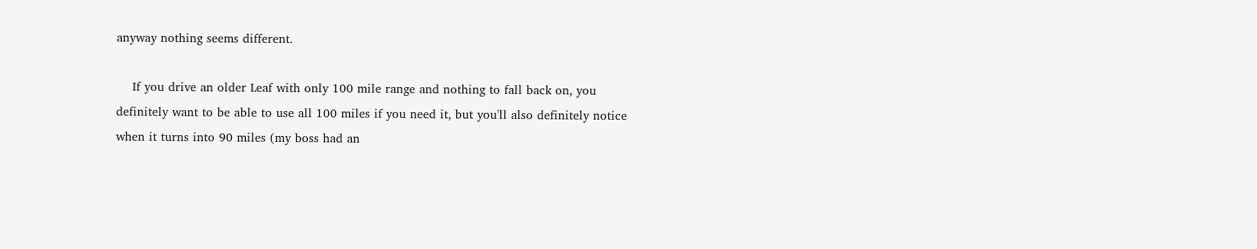anyway nothing seems different.

    If you drive an older Leaf with only 100 mile range and nothing to fall back on, you definitely want to be able to use all 100 miles if you need it, but you'll also definitely notice when it turns into 90 miles (my boss had an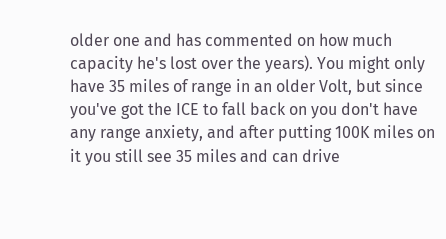older one and has commented on how much capacity he's lost over the years). You might only have 35 miles of range in an older Volt, but since you've got the ICE to fall back on you don't have any range anxiety, and after putting 100K miles on it you still see 35 miles and can drive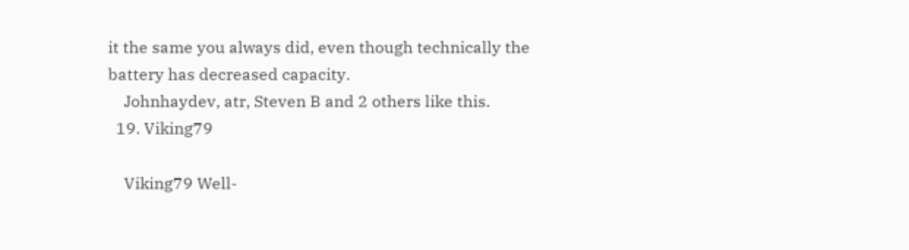it the same you always did, even though technically the battery has decreased capacity.
    Johnhaydev, atr, Steven B and 2 others like this.
  19. Viking79

    Viking79 Well-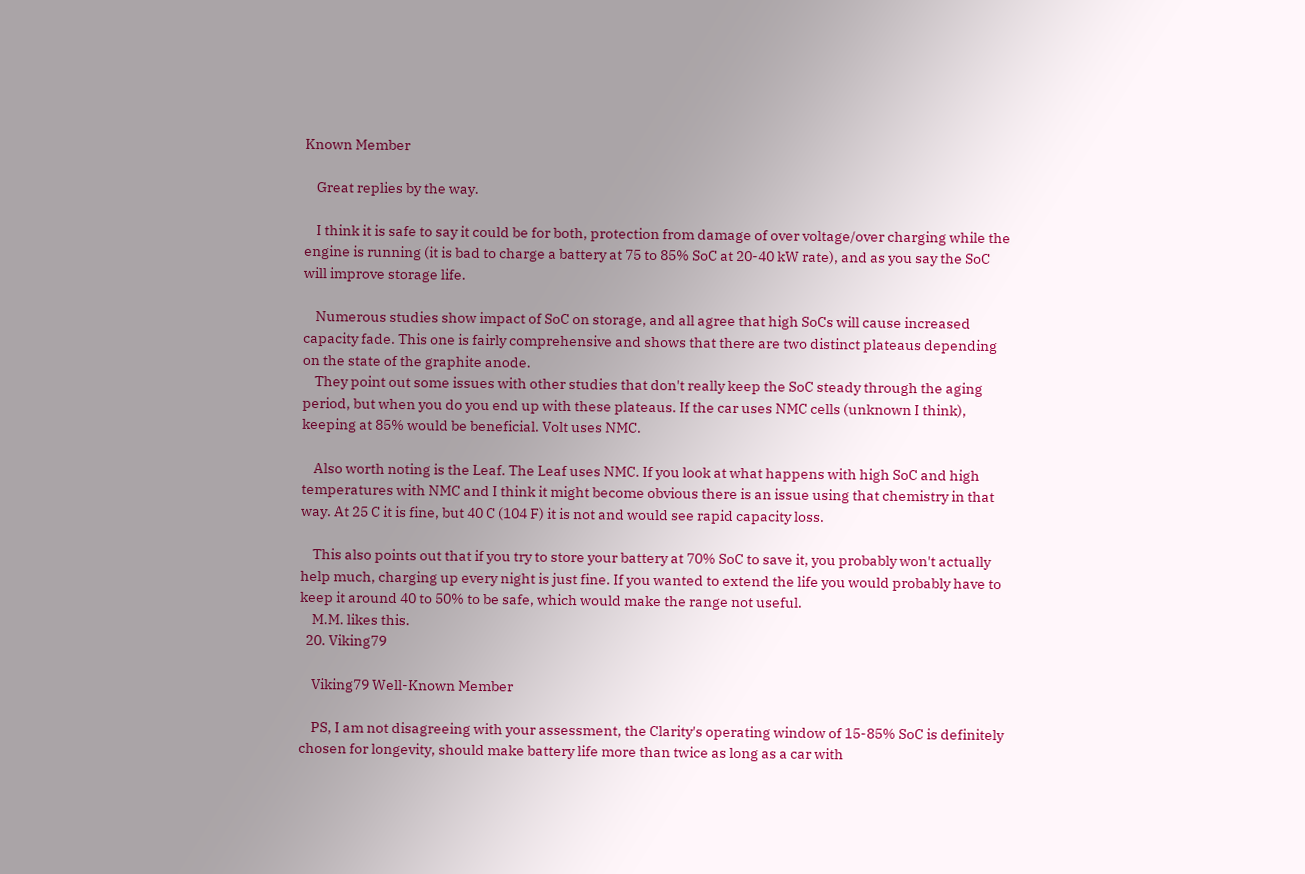Known Member

    Great replies by the way.

    I think it is safe to say it could be for both, protection from damage of over voltage/over charging while the engine is running (it is bad to charge a battery at 75 to 85% SoC at 20-40 kW rate), and as you say the SoC will improve storage life.

    Numerous studies show impact of SoC on storage, and all agree that high SoCs will cause increased capacity fade. This one is fairly comprehensive and shows that there are two distinct plateaus depending on the state of the graphite anode.
    They point out some issues with other studies that don't really keep the SoC steady through the aging period, but when you do you end up with these plateaus. If the car uses NMC cells (unknown I think), keeping at 85% would be beneficial. Volt uses NMC.

    Also worth noting is the Leaf. The Leaf uses NMC. If you look at what happens with high SoC and high temperatures with NMC and I think it might become obvious there is an issue using that chemistry in that way. At 25 C it is fine, but 40 C (104 F) it is not and would see rapid capacity loss.

    This also points out that if you try to store your battery at 70% SoC to save it, you probably won't actually help much, charging up every night is just fine. If you wanted to extend the life you would probably have to keep it around 40 to 50% to be safe, which would make the range not useful.
    M.M. likes this.
  20. Viking79

    Viking79 Well-Known Member

    PS, I am not disagreeing with your assessment, the Clarity's operating window of 15-85% SoC is definitely chosen for longevity, should make battery life more than twice as long as a car with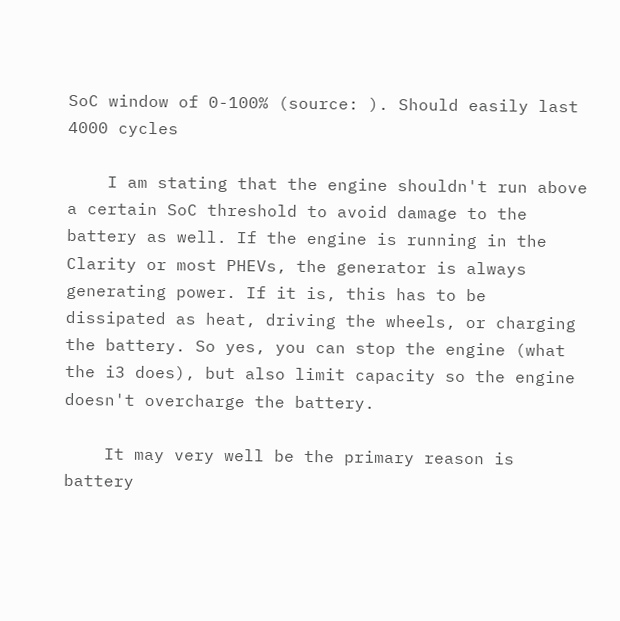SoC window of 0-100% (source: ). Should easily last 4000 cycles

    I am stating that the engine shouldn't run above a certain SoC threshold to avoid damage to the battery as well. If the engine is running in the Clarity or most PHEVs, the generator is always generating power. If it is, this has to be dissipated as heat, driving the wheels, or charging the battery. So yes, you can stop the engine (what the i3 does), but also limit capacity so the engine doesn't overcharge the battery.

    It may very well be the primary reason is battery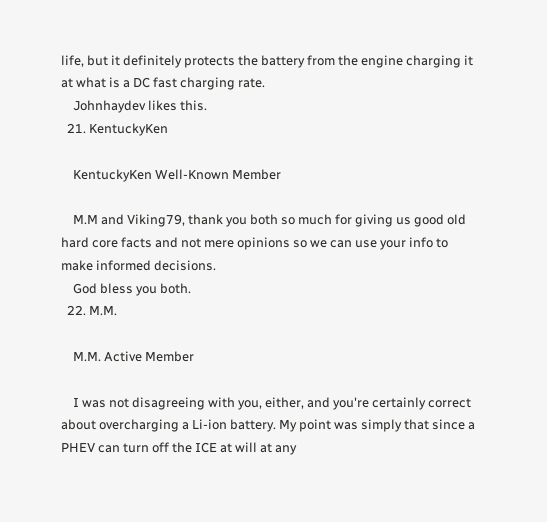life, but it definitely protects the battery from the engine charging it at what is a DC fast charging rate.
    Johnhaydev likes this.
  21. KentuckyKen

    KentuckyKen Well-Known Member

    M.M and Viking79, thank you both so much for giving us good old hard core facts and not mere opinions so we can use your info to make informed decisions.
    God bless you both.
  22. M.M.

    M.M. Active Member

    I was not disagreeing with you, either, and you're certainly correct about overcharging a Li-ion battery. My point was simply that since a PHEV can turn off the ICE at will at any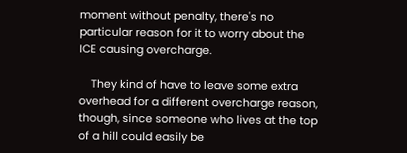moment without penalty, there's no particular reason for it to worry about the ICE causing overcharge.

    They kind of have to leave some extra overhead for a different overcharge reason, though, since someone who lives at the top of a hill could easily be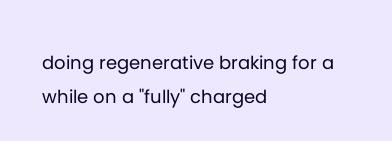doing regenerative braking for a while on a "fully" charged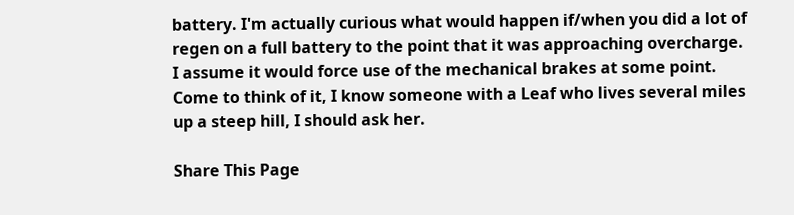battery. I'm actually curious what would happen if/when you did a lot of regen on a full battery to the point that it was approaching overcharge. I assume it would force use of the mechanical brakes at some point. Come to think of it, I know someone with a Leaf who lives several miles up a steep hill, I should ask her.

Share This Page